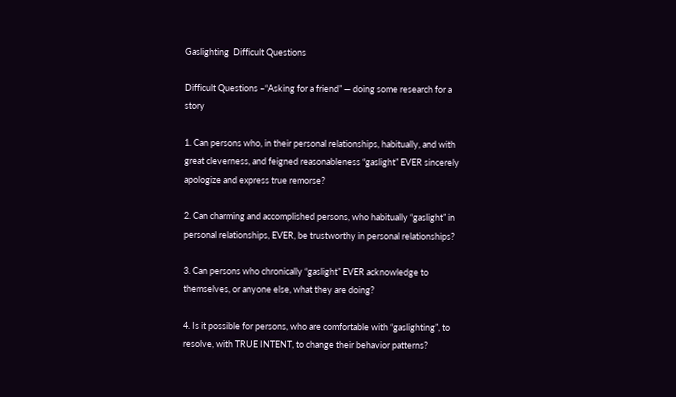Gaslighting  Difficult Questions

Difficult Questions –“Asking for a friend” — doing some research for a story

1. Can persons who, in their personal relationships, habitually, and with great cleverness, and feigned reasonableness “gaslight” EVER sincerely apologize and express true remorse?

2. Can charming and accomplished persons, who habitually “gaslight” in personal relationships, EVER, be trustworthy in personal relationships?

3. Can persons who chronically “gaslight” EVER acknowledge to themselves, or anyone else, what they are doing?

4. Is it possible for persons, who are comfortable with “gaslighting”, to resolve, with TRUE INTENT, to change their behavior patterns?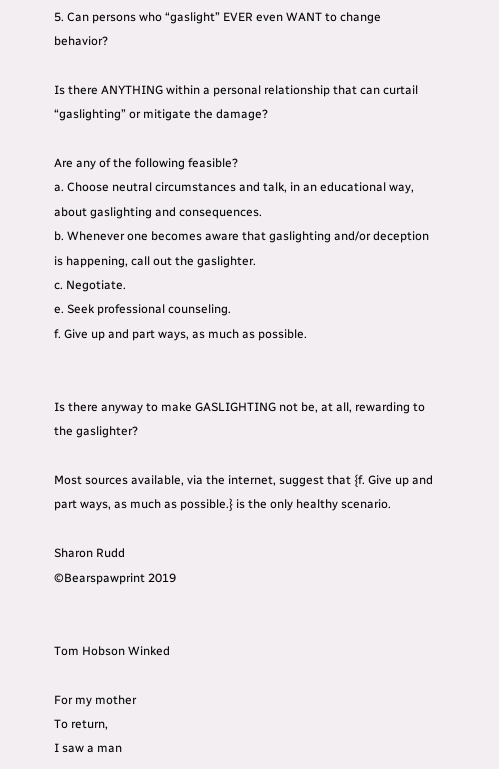5. Can persons who “gaslight” EVER even WANT to change behavior?

Is there ANYTHING within a personal relationship that can curtail “gaslighting” or mitigate the damage?

Are any of the following feasible?
a. Choose neutral circumstances and talk, in an educational way, about gaslighting and consequences.
b. Whenever one becomes aware that gaslighting and/or deception is happening, call out the gaslighter.
c. Negotiate.
e. Seek professional counseling.
f. Give up and part ways, as much as possible.


Is there anyway to make GASLIGHTING not be, at all, rewarding to the gaslighter?

Most sources available, via the internet, suggest that {f. Give up and part ways, as much as possible.} is the only healthy scenario.

Sharon Rudd
©Bearspawprint 2019


Tom Hobson Winked

For my mother
To return,
I saw a man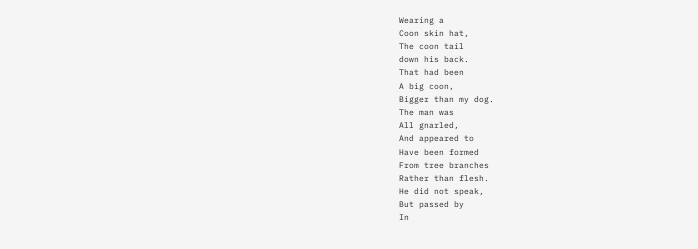Wearing a
Coon skin hat,
The coon tail
down his back.
That had been
A big coon,
Bigger than my dog.
The man was
All gnarled,
And appeared to
Have been formed
From tree branches
Rather than flesh.
He did not speak,
But passed by
In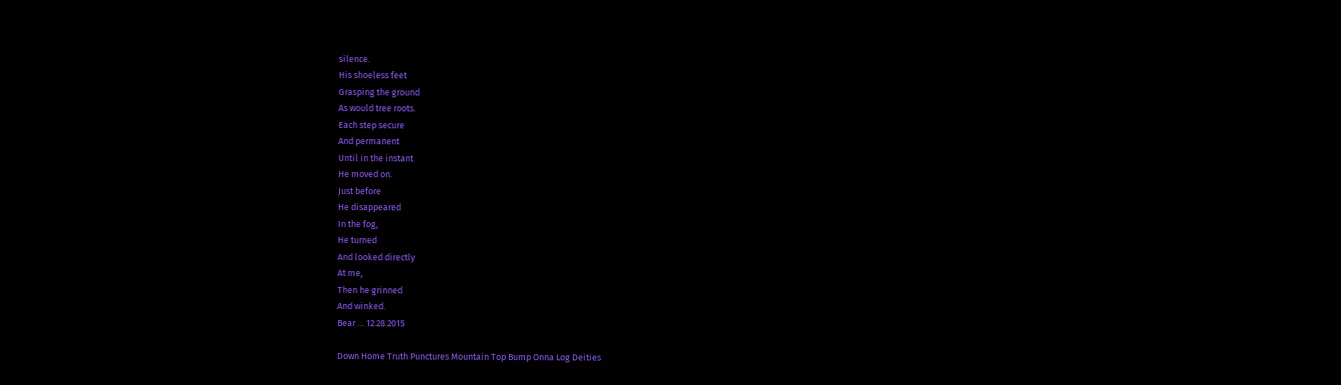silence.
His shoeless feet
Grasping the ground
As would tree roots.
Each step secure
And permanent
Until in the instant
He moved on.
Just before
He disappeared
In the fog,
He turned
And looked directly
At me,
Then he grinned
And winked.
Bear … 12.28.2015

Down Home Truth Punctures Mountain Top Bump Onna Log Deities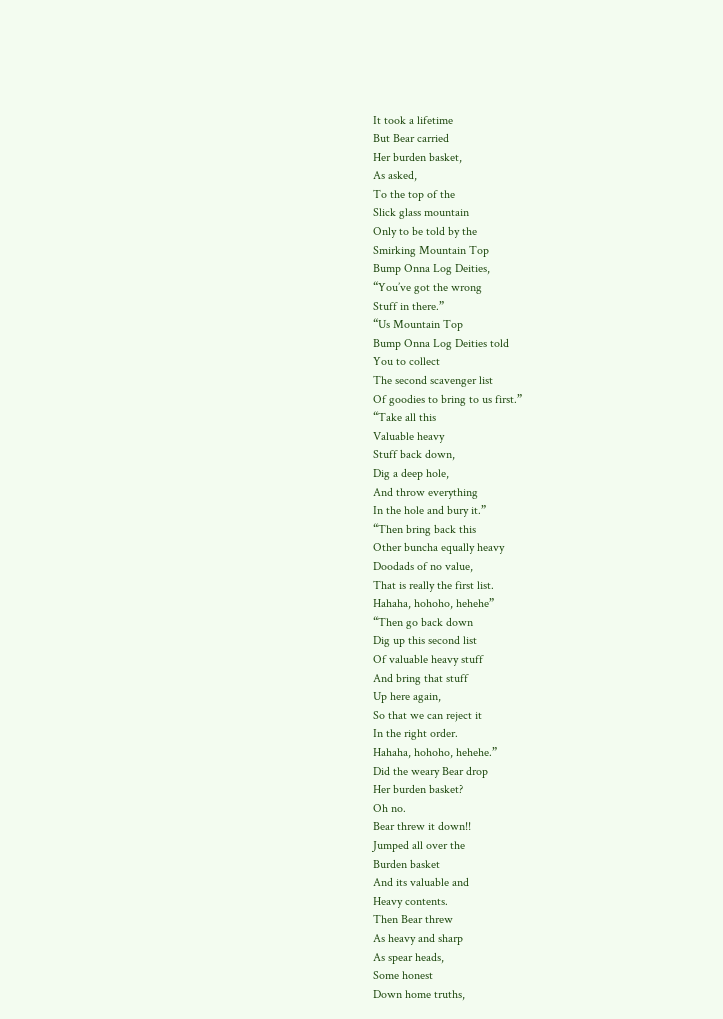It took a lifetime
But Bear carried
Her burden basket,
As asked,
To the top of the
Slick glass mountain
Only to be told by the
Smirking Mountain Top
Bump Onna Log Deities,
“You’ve got the wrong
Stuff in there.”
“Us Mountain Top
Bump Onna Log Deities told
You to collect
The second scavenger list
Of goodies to bring to us first.”
“Take all this
Valuable heavy
Stuff back down,
Dig a deep hole,
And throw everything
In the hole and bury it.”
“Then bring back this
Other buncha equally heavy
Doodads of no value,
That is really the first list.
Hahaha, hohoho, hehehe”
“Then go back down
Dig up this second list
Of valuable heavy stuff
And bring that stuff
Up here again,
So that we can reject it
In the right order.
Hahaha, hohoho, hehehe.”
Did the weary Bear drop
Her burden basket?
Oh no.
Bear threw it down!!
Jumped all over the
Burden basket
And its valuable and
Heavy contents.
Then Bear threw
As heavy and sharp
As spear heads,
Some honest
Down home truths,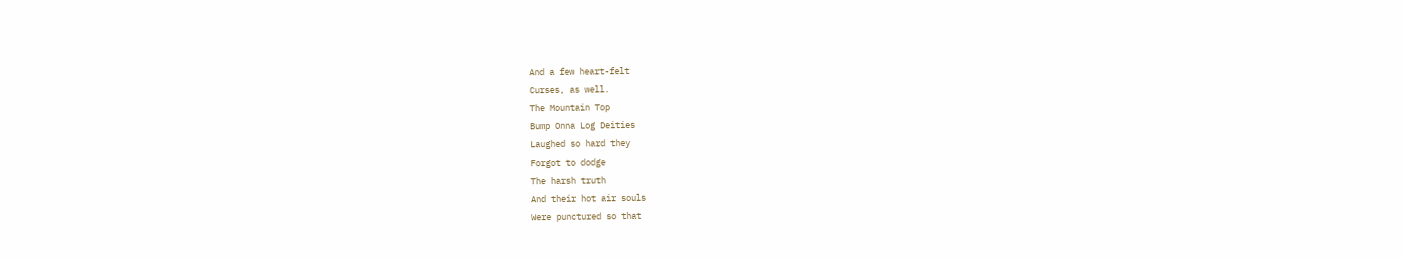And a few heart-felt
Curses, as well.
The Mountain Top
Bump Onna Log Deities
Laughed so hard they
Forgot to dodge
The harsh truth
And their hot air souls
Were punctured so that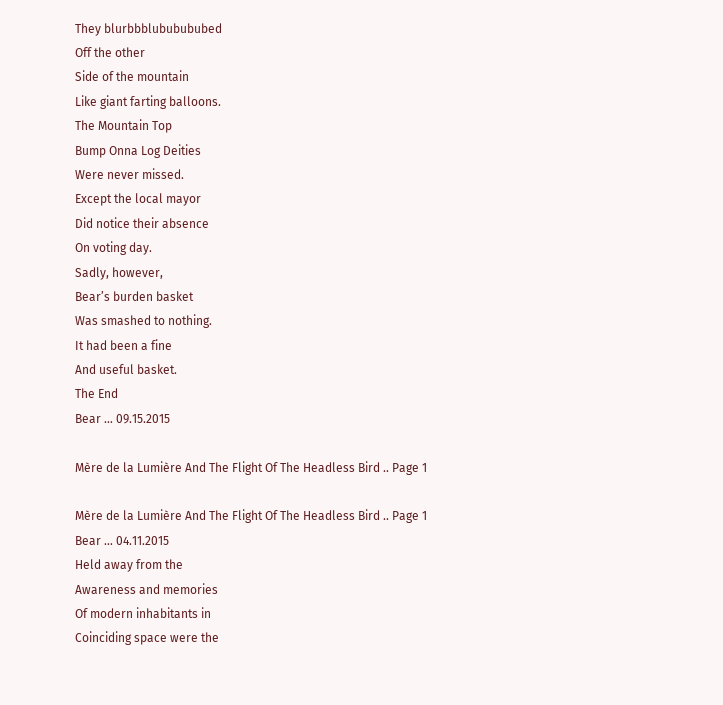They blurbbblububububed
Off the other
Side of the mountain
Like giant farting balloons.
The Mountain Top
Bump Onna Log Deities
Were never missed.
Except the local mayor
Did notice their absence
On voting day.
Sadly, however,
Bear’s burden basket
Was smashed to nothing.
It had been a fine
And useful basket.
The End
Bear … 09.15.2015

Mère de la Lumière And The Flight Of The Headless Bird .. Page 1

Mère de la Lumière And The Flight Of The Headless Bird .. Page 1
Bear … 04.11.2015
Held away from the
Awareness and memories
Of modern inhabitants in
Coinciding space were the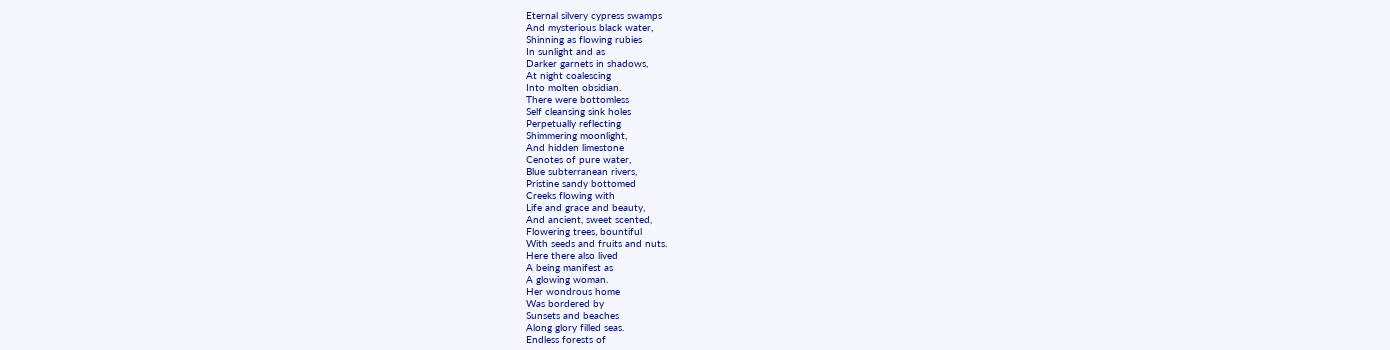Eternal silvery cypress swamps
And mysterious black water,
Shinning as flowing rubies
In sunlight and as
Darker garnets in shadows,
At night coalescing
Into molten obsidian.
There were bottomless
Self cleansing sink holes
Perpetually reflecting
Shimmering moonlight,
And hidden limestone
Cenotes of pure water,
Blue subterranean rivers,
Pristine sandy bottomed
Creeks flowing with
Life and grace and beauty,
And ancient, sweet scented,
Flowering trees, bountiful
With seeds and fruits and nuts.
Here there also lived
A being manifest as
A glowing woman.
Her wondrous home
Was bordered by
Sunsets and beaches
Along glory filled seas.
Endless forests of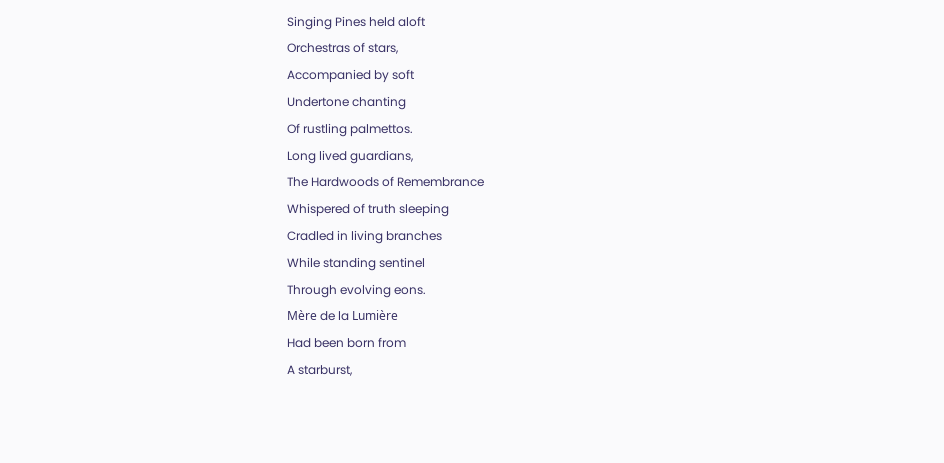Singing Pines held aloft
Orchestras of stars,
Accompanied by soft
Undertone chanting
Of rustling palmettos.
Long lived guardians,
The Hardwoods of Remembrance
Whispered of truth sleeping
Cradled in living branches
While standing sentinel
Through evolving eons.
Mère de la Lumière
Had been born from
A starburst,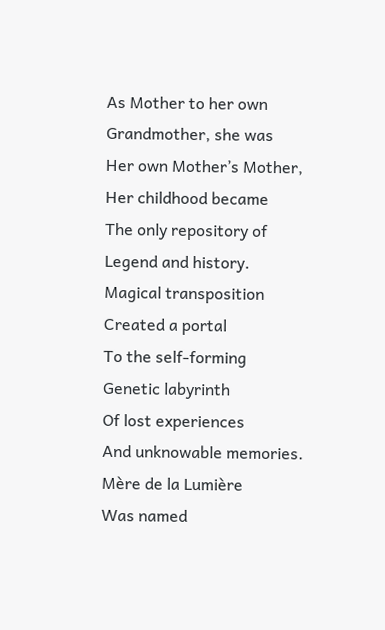As Mother to her own
Grandmother, she was
Her own Mother’s Mother,
Her childhood became
The only repository of
Legend and history.
Magical transposition
Created a portal
To the self-forming
Genetic labyrinth
Of lost experiences
And unknowable memories.
Mère de la Lumière
Was named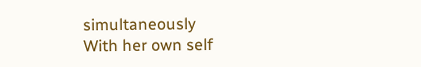simultaneously
With her own self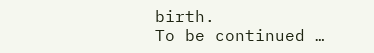birth.
To be continued …